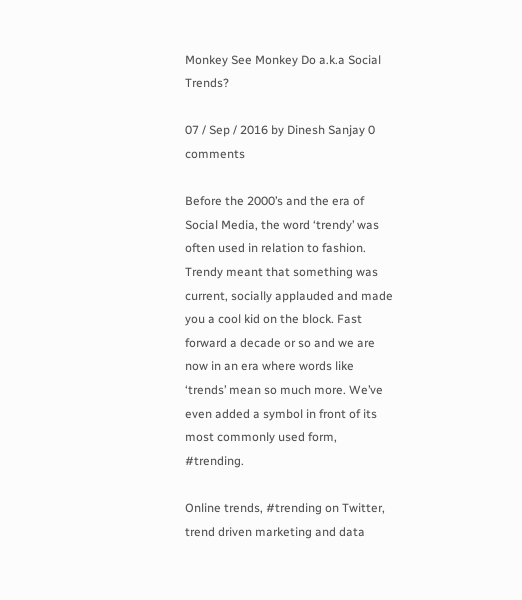Monkey See Monkey Do a.k.a Social Trends?

07 / Sep / 2016 by Dinesh Sanjay 0 comments

Before the 2000’s and the era of Social Media, the word ‘trendy’ was often used in relation to fashion. Trendy meant that something was current, socially applauded and made you a cool kid on the block. Fast forward a decade or so and we are now in an era where words like ‘trends’ mean so much more. We’ve even added a symbol in front of its most commonly used form, #trending.

Online trends, #trending on Twitter, trend driven marketing and data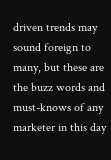driven trends may sound foreign to many, but these are the buzz words and must-knows of any marketer in this day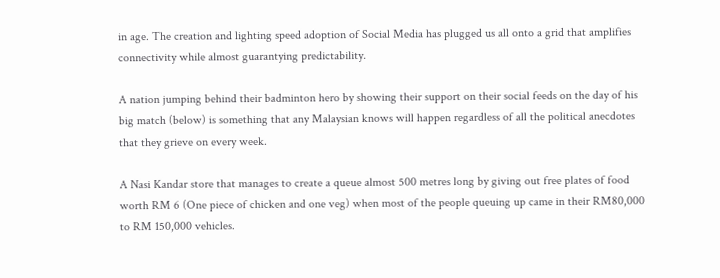in age. The creation and lighting speed adoption of Social Media has plugged us all onto a grid that amplifies connectivity while almost guarantying predictability.

A nation jumping behind their badminton hero by showing their support on their social feeds on the day of his big match (below) is something that any Malaysian knows will happen regardless of all the political anecdotes that they grieve on every week.

A Nasi Kandar store that manages to create a queue almost 500 metres long by giving out free plates of food worth RM 6 (One piece of chicken and one veg) when most of the people queuing up came in their RM80,000 to RM 150,000 vehicles.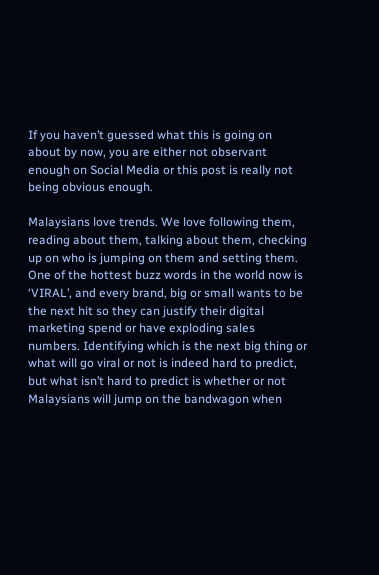If you haven’t guessed what this is going on about by now, you are either not observant enough on Social Media or this post is really not being obvious enough.

Malaysians love trends. We love following them, reading about them, talking about them, checking up on who is jumping on them and setting them. One of the hottest buzz words in the world now is ‘VIRAL’, and every brand, big or small wants to be the next hit so they can justify their digital marketing spend or have exploding sales numbers. Identifying which is the next big thing or what will go viral or not is indeed hard to predict, but what isn’t hard to predict is whether or not Malaysians will jump on the bandwagon when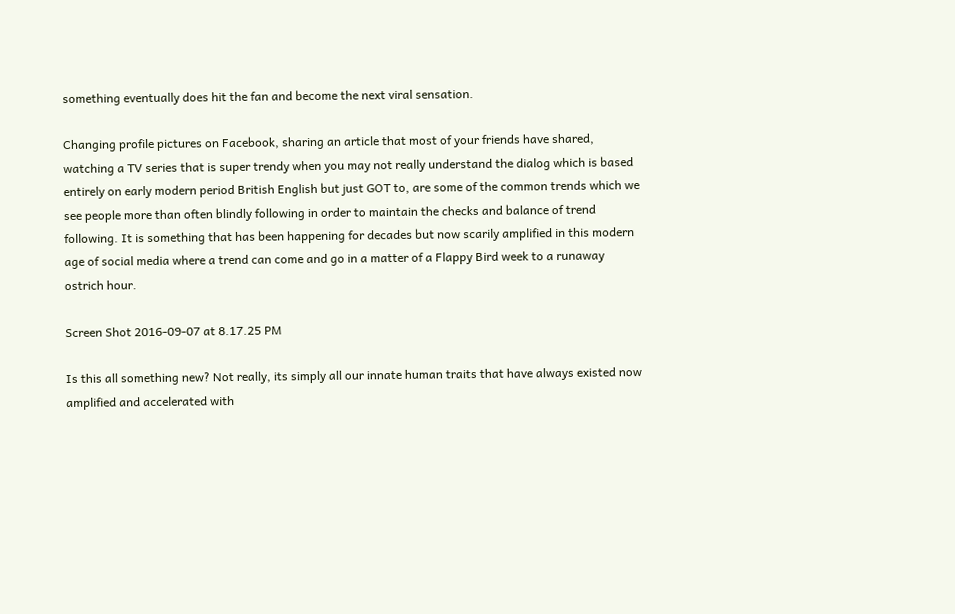something eventually does hit the fan and become the next viral sensation.

Changing profile pictures on Facebook, sharing an article that most of your friends have shared, watching a TV series that is super trendy when you may not really understand the dialog which is based entirely on early modern period British English but just GOT to, are some of the common trends which we see people more than often blindly following in order to maintain the checks and balance of trend following. It is something that has been happening for decades but now scarily amplified in this modern age of social media where a trend can come and go in a matter of a Flappy Bird week to a runaway ostrich hour.

Screen Shot 2016-09-07 at 8.17.25 PM

Is this all something new? Not really, its simply all our innate human traits that have always existed now amplified and accelerated with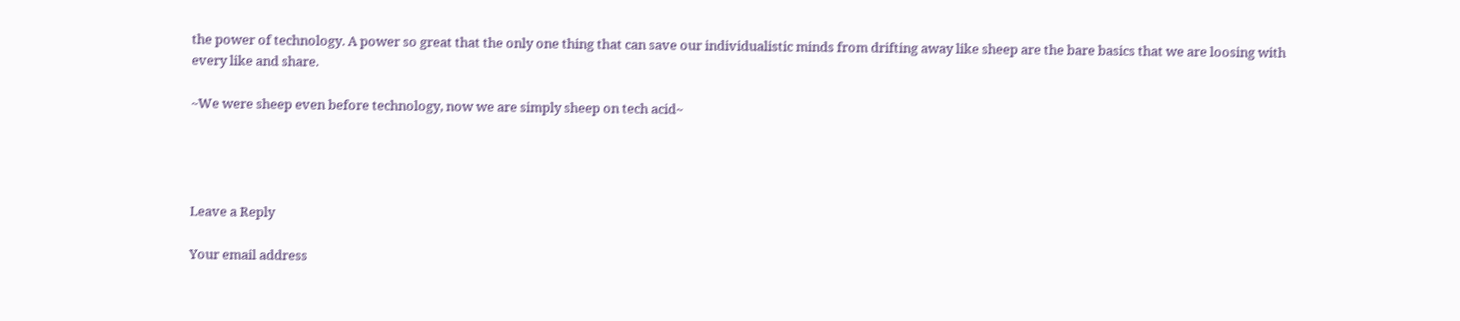the power of technology. A power so great that the only one thing that can save our individualistic minds from drifting away like sheep are the bare basics that we are loosing with every like and share.

~We were sheep even before technology, now we are simply sheep on tech acid~




Leave a Reply

Your email address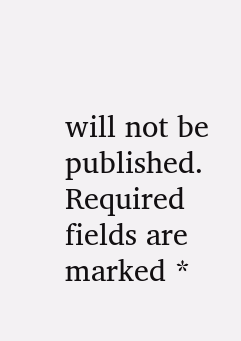will not be published. Required fields are marked *